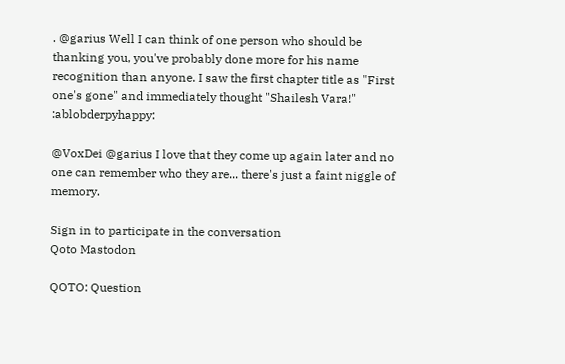. @garius Well I can think of one person who should be thanking you, you've probably done more for his name recognition than anyone. I saw the first chapter title as "First one's gone" and immediately thought "Shailesh Vara!" :ablobderpyhappy:

@VoxDei @garius I love that they come up again later and no one can remember who they are... there's just a faint niggle of memory.

Sign in to participate in the conversation
Qoto Mastodon

QOTO: Question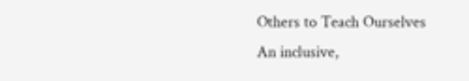Others to Teach Ourselves
An inclusive,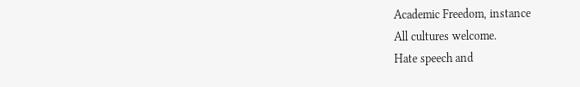Academic Freedom, instance
All cultures welcome.
Hate speech and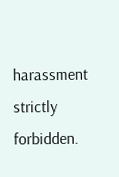harassment strictly forbidden.